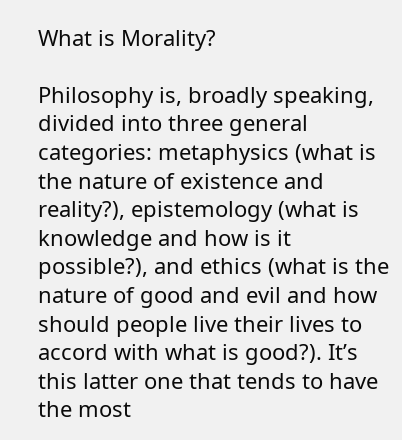What is Morality?

Philosophy is, broadly speaking, divided into three general categories: metaphysics (what is the nature of existence and reality?), epistemology (what is knowledge and how is it possible?), and ethics (what is the nature of good and evil and how should people live their lives to accord with what is good?). It’s this latter one that tends to have the most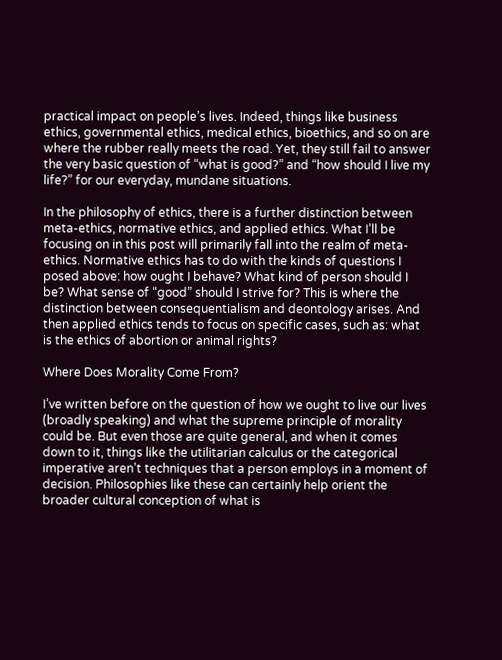practical impact on people’s lives. Indeed, things like business ethics, governmental ethics, medical ethics, bioethics, and so on are where the rubber really meets the road. Yet, they still fail to answer the very basic question of “what is good?” and “how should I live my life?” for our everyday, mundane situations.

In the philosophy of ethics, there is a further distinction between meta-ethics, normative ethics, and applied ethics. What I’ll be focusing on in this post will primarily fall into the realm of meta-ethics. Normative ethics has to do with the kinds of questions I posed above: how ought I behave? What kind of person should I be? What sense of “good” should I strive for? This is where the distinction between consequentialism and deontology arises. And then applied ethics tends to focus on specific cases, such as: what is the ethics of abortion or animal rights?

Where Does Morality Come From?

I’ve written before on the question of how we ought to live our lives (broadly speaking) and what the supreme principle of morality could be. But even those are quite general, and when it comes down to it, things like the utilitarian calculus or the categorical imperative aren’t techniques that a person employs in a moment of decision. Philosophies like these can certainly help orient the broader cultural conception of what is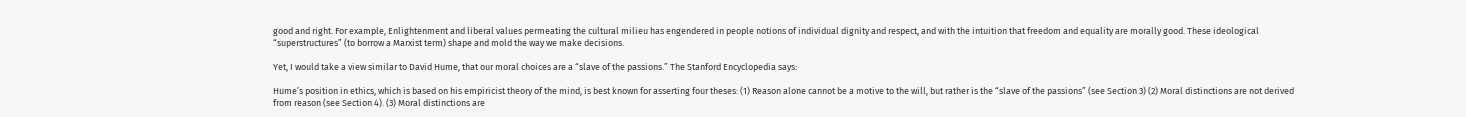good and right. For example, Enlightenment and liberal values permeating the cultural milieu has engendered in people notions of individual dignity and respect, and with the intuition that freedom and equality are morally good. These ideological “superstructures” (to borrow a Marxist term) shape and mold the way we make decisions.

Yet, I would take a view similar to David Hume, that our moral choices are a “slave of the passions.” The Stanford Encyclopedia says:

Hume’s position in ethics, which is based on his empiricist theory of the mind, is best known for asserting four theses: (1) Reason alone cannot be a motive to the will, but rather is the “slave of the passions” (see Section 3) (2) Moral distinctions are not derived from reason (see Section 4). (3) Moral distinctions are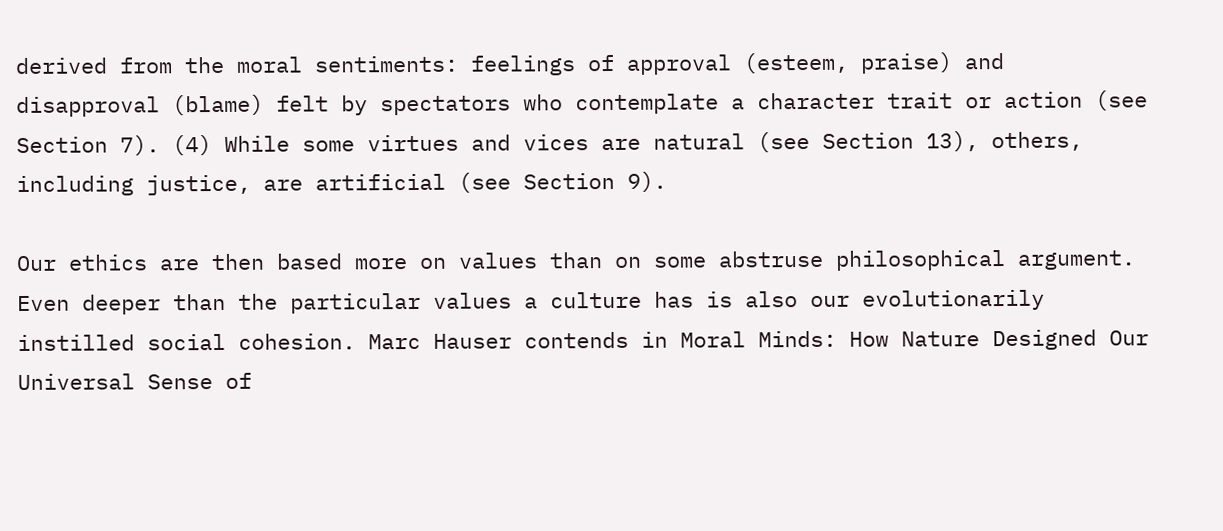derived from the moral sentiments: feelings of approval (esteem, praise) and disapproval (blame) felt by spectators who contemplate a character trait or action (see Section 7). (4) While some virtues and vices are natural (see Section 13), others, including justice, are artificial (see Section 9).

Our ethics are then based more on values than on some abstruse philosophical argument. Even deeper than the particular values a culture has is also our evolutionarily instilled social cohesion. Marc Hauser contends in Moral Minds: How Nature Designed Our Universal Sense of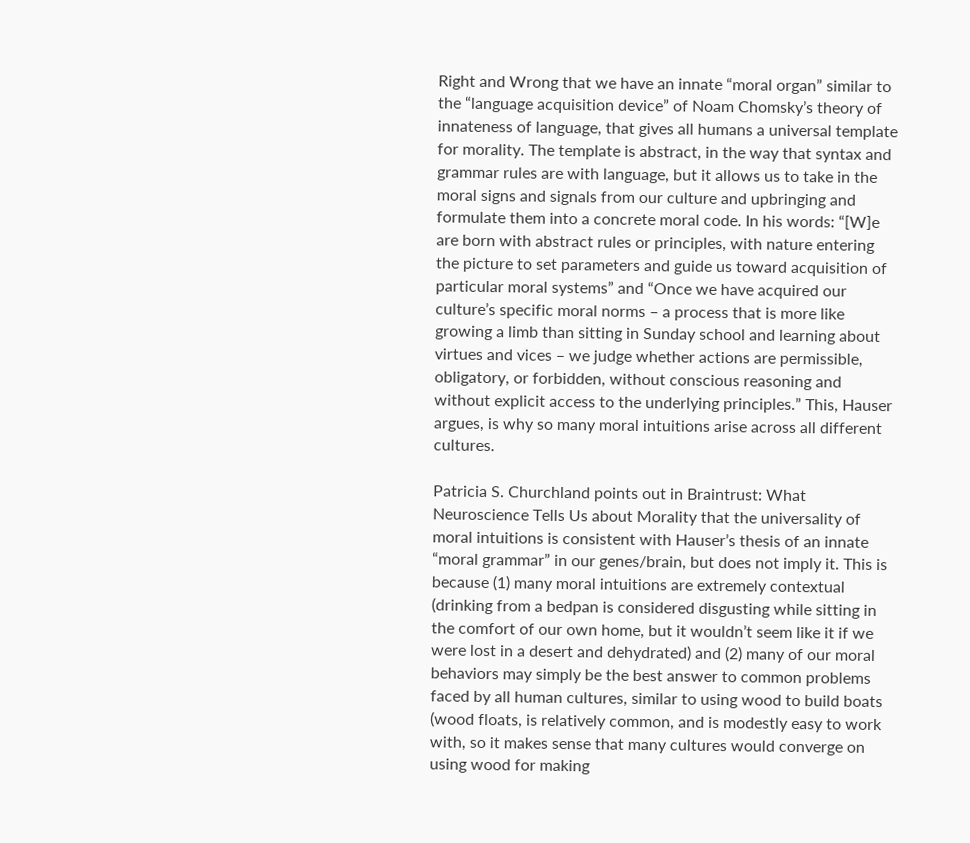Right and Wrong that we have an innate “moral organ” similar to the “language acquisition device” of Noam Chomsky’s theory of innateness of language, that gives all humans a universal template for morality. The template is abstract, in the way that syntax and grammar rules are with language, but it allows us to take in the moral signs and signals from our culture and upbringing and formulate them into a concrete moral code. In his words: “[W]e are born with abstract rules or principles, with nature entering the picture to set parameters and guide us toward acquisition of particular moral systems” and “Once we have acquired our culture’s specific moral norms – a process that is more like growing a limb than sitting in Sunday school and learning about virtues and vices – we judge whether actions are permissible, obligatory, or forbidden, without conscious reasoning and without explicit access to the underlying principles.” This, Hauser argues, is why so many moral intuitions arise across all different cultures.

Patricia S. Churchland points out in Braintrust: What Neuroscience Tells Us about Morality that the universality of moral intuitions is consistent with Hauser’s thesis of an innate “moral grammar” in our genes/brain, but does not imply it. This is because (1) many moral intuitions are extremely contextual (drinking from a bedpan is considered disgusting while sitting in the comfort of our own home, but it wouldn’t seem like it if we were lost in a desert and dehydrated) and (2) many of our moral behaviors may simply be the best answer to common problems faced by all human cultures, similar to using wood to build boats (wood floats, is relatively common, and is modestly easy to work with, so it makes sense that many cultures would converge on using wood for making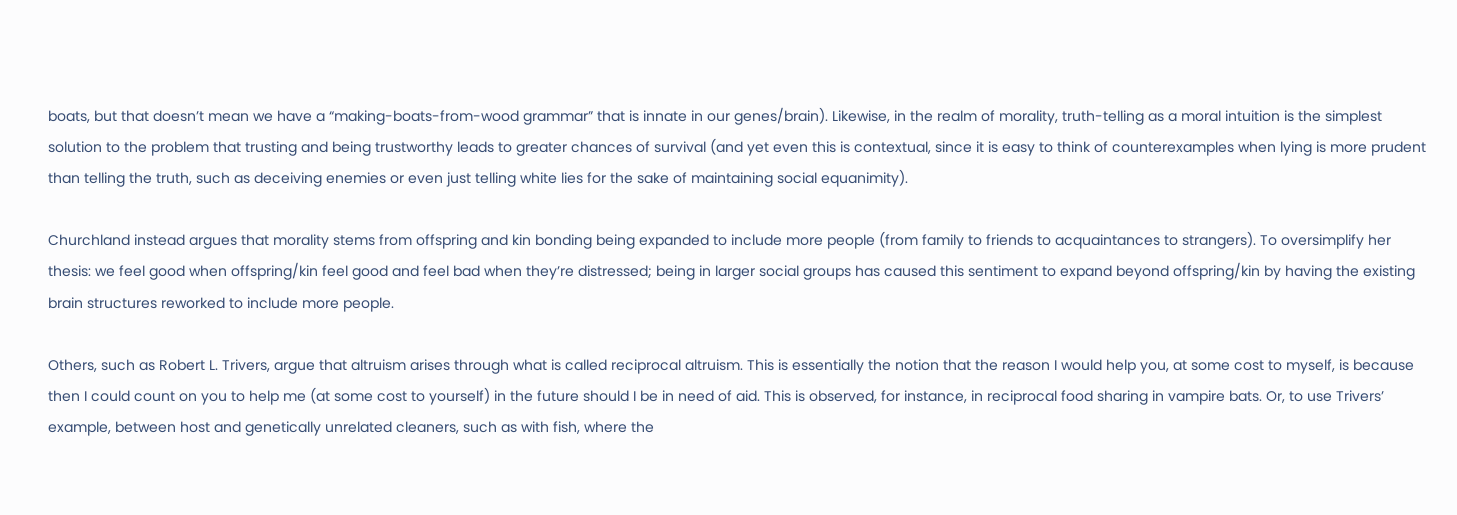boats, but that doesn’t mean we have a “making-boats-from-wood grammar” that is innate in our genes/brain). Likewise, in the realm of morality, truth-telling as a moral intuition is the simplest solution to the problem that trusting and being trustworthy leads to greater chances of survival (and yet even this is contextual, since it is easy to think of counterexamples when lying is more prudent than telling the truth, such as deceiving enemies or even just telling white lies for the sake of maintaining social equanimity).

Churchland instead argues that morality stems from offspring and kin bonding being expanded to include more people (from family to friends to acquaintances to strangers). To oversimplify her thesis: we feel good when offspring/kin feel good and feel bad when they’re distressed; being in larger social groups has caused this sentiment to expand beyond offspring/kin by having the existing brain structures reworked to include more people.

Others, such as Robert L. Trivers, argue that altruism arises through what is called reciprocal altruism. This is essentially the notion that the reason I would help you, at some cost to myself, is because then I could count on you to help me (at some cost to yourself) in the future should I be in need of aid. This is observed, for instance, in reciprocal food sharing in vampire bats. Or, to use Trivers’ example, between host and genetically unrelated cleaners, such as with fish, where the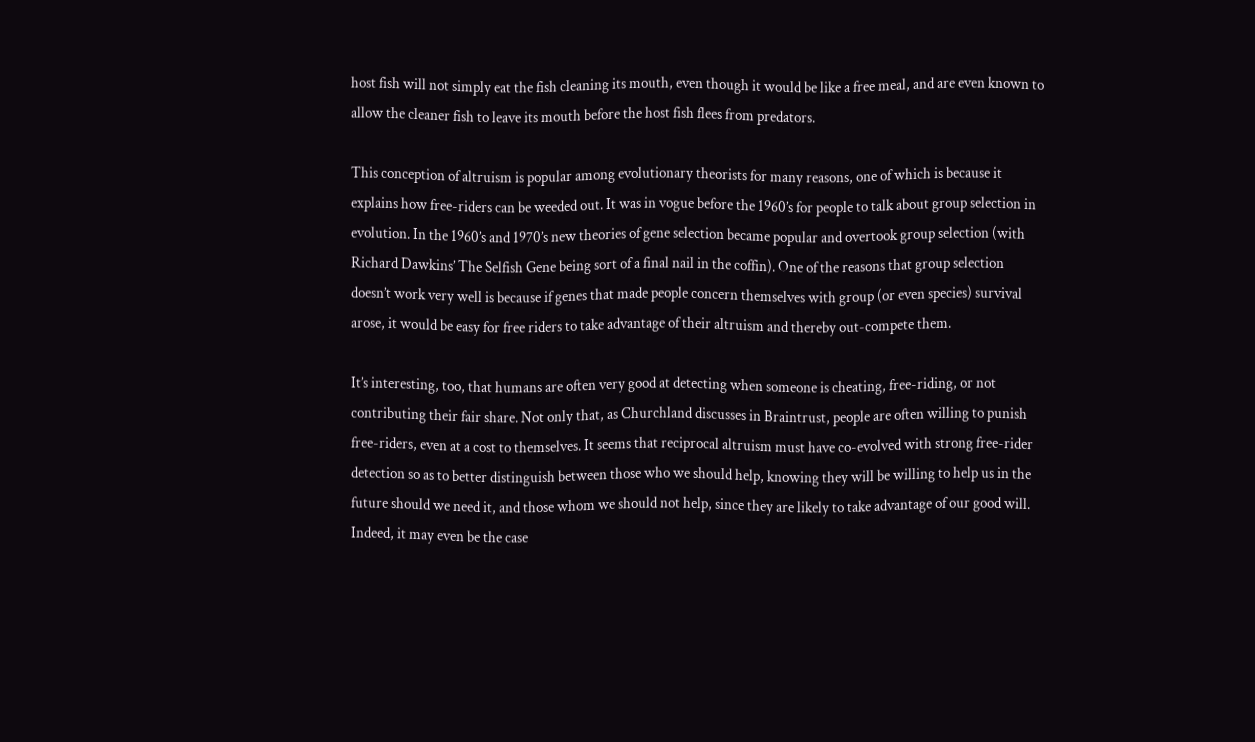host fish will not simply eat the fish cleaning its mouth, even though it would be like a free meal, and are even known to allow the cleaner fish to leave its mouth before the host fish flees from predators.

This conception of altruism is popular among evolutionary theorists for many reasons, one of which is because it explains how free-riders can be weeded out. It was in vogue before the 1960’s for people to talk about group selection in evolution. In the 1960’s and 1970’s new theories of gene selection became popular and overtook group selection (with Richard Dawkins’ The Selfish Gene being sort of a final nail in the coffin). One of the reasons that group selection doesn’t work very well is because if genes that made people concern themselves with group (or even species) survival arose, it would be easy for free riders to take advantage of their altruism and thereby out-compete them.

It’s interesting, too, that humans are often very good at detecting when someone is cheating, free-riding, or not contributing their fair share. Not only that, as Churchland discusses in Braintrust, people are often willing to punish free-riders, even at a cost to themselves. It seems that reciprocal altruism must have co-evolved with strong free-rider detection so as to better distinguish between those who we should help, knowing they will be willing to help us in the future should we need it, and those whom we should not help, since they are likely to take advantage of our good will. Indeed, it may even be the case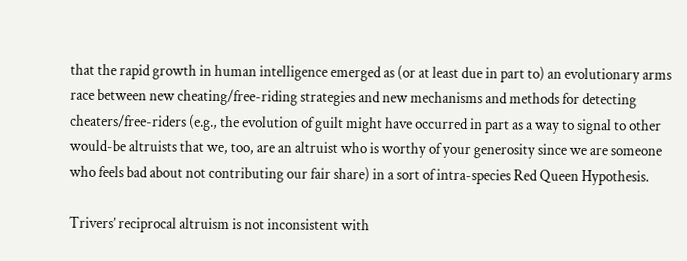that the rapid growth in human intelligence emerged as (or at least due in part to) an evolutionary arms race between new cheating/free-riding strategies and new mechanisms and methods for detecting cheaters/free-riders (e.g., the evolution of guilt might have occurred in part as a way to signal to other would-be altruists that we, too, are an altruist who is worthy of your generosity since we are someone who feels bad about not contributing our fair share) in a sort of intra-species Red Queen Hypothesis.

Trivers’ reciprocal altruism is not inconsistent with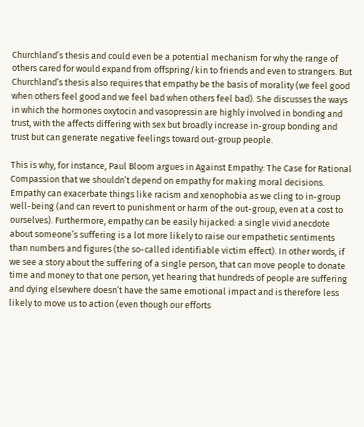Churchland’s thesis and could even be a potential mechanism for why the range of others cared for would expand from offspring/kin to friends and even to strangers. But Churchland’s thesis also requires that empathy be the basis of morality (we feel good when others feel good and we feel bad when others feel bad). She discusses the ways in which the hormones oxytocin and vasopressin are highly involved in bonding and trust, with the affects differing with sex but broadly increase in-group bonding and trust but can generate negative feelings toward out-group people.

This is why, for instance, Paul Bloom argues in Against Empathy: The Case for Rational Compassion that we shouldn’t depend on empathy for making moral decisions. Empathy can exacerbate things like racism and xenophobia as we cling to in-group well-being (and can revert to punishment or harm of the out-group, even at a cost to ourselves). Furthermore, empathy can be easily hijacked: a single vivid anecdote about someone’s suffering is a lot more likely to raise our empathetic sentiments than numbers and figures (the so-called identifiable victim effect). In other words, if we see a story about the suffering of a single person, that can move people to donate time and money to that one person, yet hearing that hundreds of people are suffering and dying elsewhere doesn’t have the same emotional impact and is therefore less likely to move us to action (even though our efforts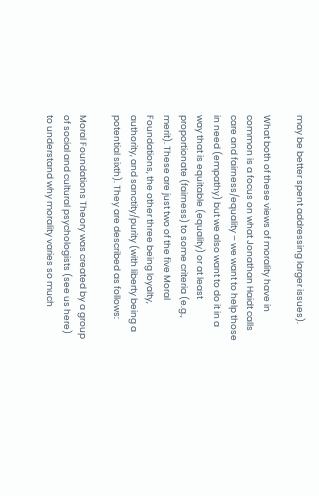may be better spent addressing larger issues).

What both of these views of morality have in common is a focus on what Jonathan Haidt calls care and fairness/equality – we want to help those in need (empathy) but we also want to do it in a way that is equitable (equality) or at least proportionate (fairness) to some criteria (e.g., merit). These are just two of the five Moral Foundations, the other three being loyalty, authority, and sanctity/purity (with liberty being a potential sixth). They are described as follows:

Moral Foundations Theory was created by a group of social and cultural psychologists (see us here) to understand why morality varies so much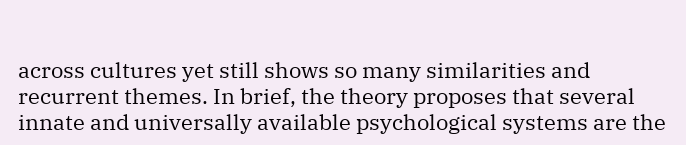across cultures yet still shows so many similarities and recurrent themes. In brief, the theory proposes that several innate and universally available psychological systems are the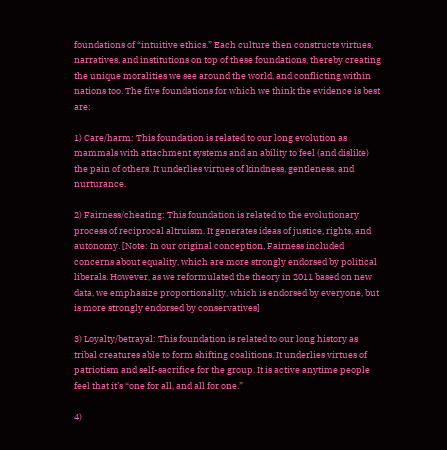foundations of “intuitive ethics.” Each culture then constructs virtues, narratives, and institutions on top of these foundations, thereby creating the unique moralities we see around the world, and conflicting within nations too. The five foundations for which we think the evidence is best are:

1) Care/harm: This foundation is related to our long evolution as mammals with attachment systems and an ability to feel (and dislike) the pain of others. It underlies virtues of kindness, gentleness, and nurturance.

2) Fairness/cheating: This foundation is related to the evolutionary process of reciprocal altruism. It generates ideas of justice, rights, and autonomy. [Note: In our original conception, Fairness included concerns about equality, which are more strongly endorsed by political liberals. However, as we reformulated the theory in 2011 based on new data, we emphasize proportionality, which is endorsed by everyone, but is more strongly endorsed by conservatives]

3) Loyalty/betrayal: This foundation is related to our long history as tribal creatures able to form shifting coalitions. It underlies virtues of patriotism and self-sacrifice for the group. It is active anytime people feel that it’s “one for all, and all for one.”

4)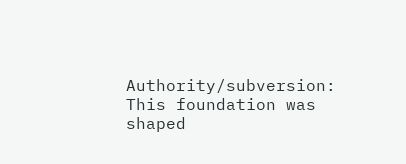Authority/subversion: This foundation was shaped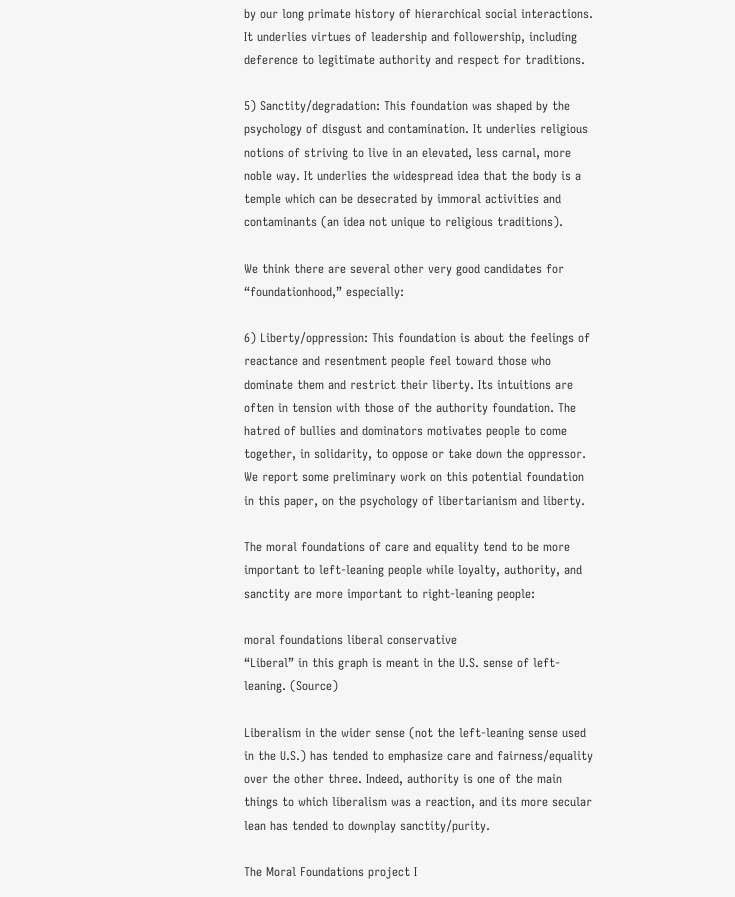by our long primate history of hierarchical social interactions. It underlies virtues of leadership and followership, including deference to legitimate authority and respect for traditions.

5) Sanctity/degradation: This foundation was shaped by the psychology of disgust and contamination. It underlies religious notions of striving to live in an elevated, less carnal, more noble way. It underlies the widespread idea that the body is a temple which can be desecrated by immoral activities and contaminants (an idea not unique to religious traditions).

We think there are several other very good candidates for “foundationhood,” especially:

6) Liberty/oppression: This foundation is about the feelings of reactance and resentment people feel toward those who dominate them and restrict their liberty. Its intuitions are often in tension with those of the authority foundation. The hatred of bullies and dominators motivates people to come together, in solidarity, to oppose or take down the oppressor. We report some preliminary work on this potential foundation in this paper, on the psychology of libertarianism and liberty.

The moral foundations of care and equality tend to be more important to left-leaning people while loyalty, authority, and sanctity are more important to right-leaning people:

moral foundations liberal conservative
“Liberal” in this graph is meant in the U.S. sense of left-leaning. (Source)

Liberalism in the wider sense (not the left-leaning sense used in the U.S.) has tended to emphasize care and fairness/equality over the other three. Indeed, authority is one of the main things to which liberalism was a reaction, and its more secular lean has tended to downplay sanctity/purity.

The Moral Foundations project I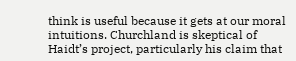think is useful because it gets at our moral intuitions. Churchland is skeptical of Haidt’s project, particularly his claim that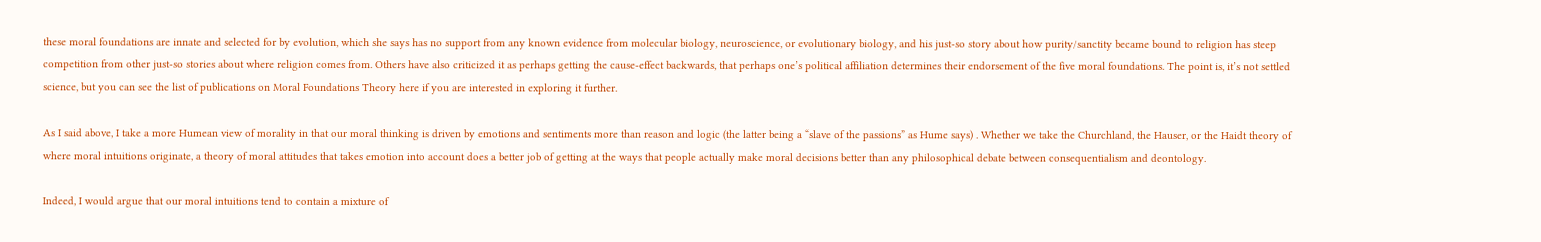these moral foundations are innate and selected for by evolution, which she says has no support from any known evidence from molecular biology, neuroscience, or evolutionary biology, and his just-so story about how purity/sanctity became bound to religion has steep competition from other just-so stories about where religion comes from. Others have also criticized it as perhaps getting the cause-effect backwards, that perhaps one’s political affiliation determines their endorsement of the five moral foundations. The point is, it’s not settled science, but you can see the list of publications on Moral Foundations Theory here if you are interested in exploring it further.

As I said above, I take a more Humean view of morality in that our moral thinking is driven by emotions and sentiments more than reason and logic (the latter being a “slave of the passions” as Hume says) . Whether we take the Churchland, the Hauser, or the Haidt theory of where moral intuitions originate, a theory of moral attitudes that takes emotion into account does a better job of getting at the ways that people actually make moral decisions better than any philosophical debate between consequentialism and deontology.

Indeed, I would argue that our moral intuitions tend to contain a mixture of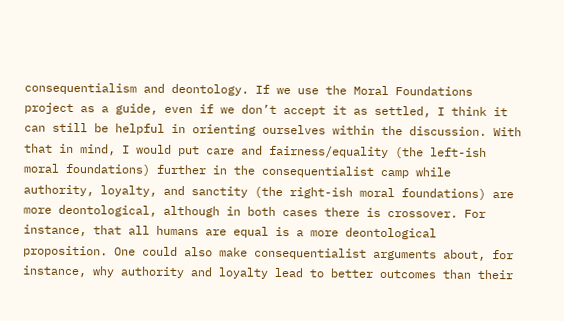consequentialism and deontology. If we use the Moral Foundations project as a guide, even if we don’t accept it as settled, I think it can still be helpful in orienting ourselves within the discussion. With that in mind, I would put care and fairness/equality (the left-ish moral foundations) further in the consequentialist camp while authority, loyalty, and sanctity (the right-ish moral foundations) are more deontological, although in both cases there is crossover. For instance, that all humans are equal is a more deontological proposition. One could also make consequentialist arguments about, for instance, why authority and loyalty lead to better outcomes than their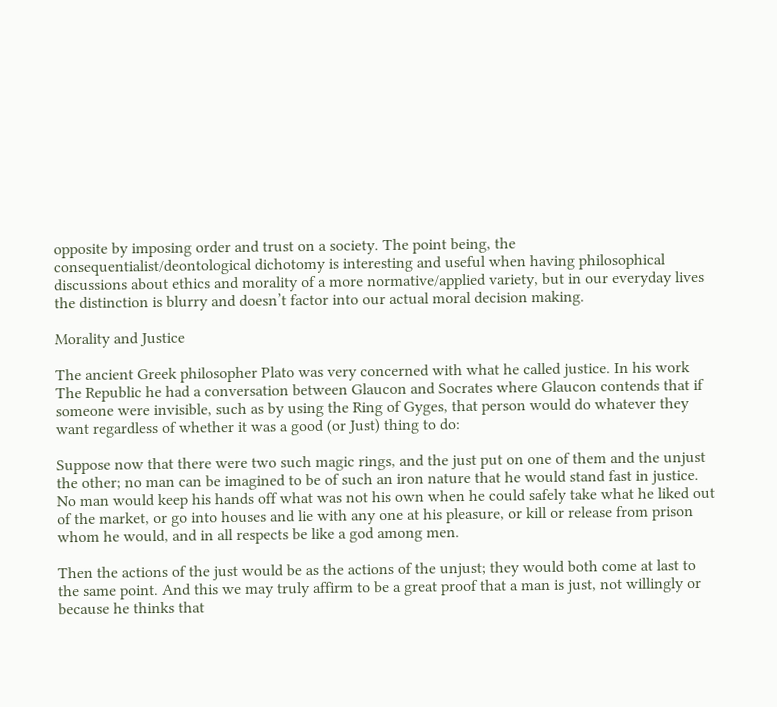opposite by imposing order and trust on a society. The point being, the consequentialist/deontological dichotomy is interesting and useful when having philosophical discussions about ethics and morality of a more normative/applied variety, but in our everyday lives the distinction is blurry and doesn’t factor into our actual moral decision making.

Morality and Justice

The ancient Greek philosopher Plato was very concerned with what he called justice. In his work The Republic he had a conversation between Glaucon and Socrates where Glaucon contends that if someone were invisible, such as by using the Ring of Gyges, that person would do whatever they want regardless of whether it was a good (or Just) thing to do:

Suppose now that there were two such magic rings, and the just put on one of them and the unjust the other; no man can be imagined to be of such an iron nature that he would stand fast in justice. No man would keep his hands off what was not his own when he could safely take what he liked out of the market, or go into houses and lie with any one at his pleasure, or kill or release from prison whom he would, and in all respects be like a god among men.

Then the actions of the just would be as the actions of the unjust; they would both come at last to the same point. And this we may truly affirm to be a great proof that a man is just, not willingly or because he thinks that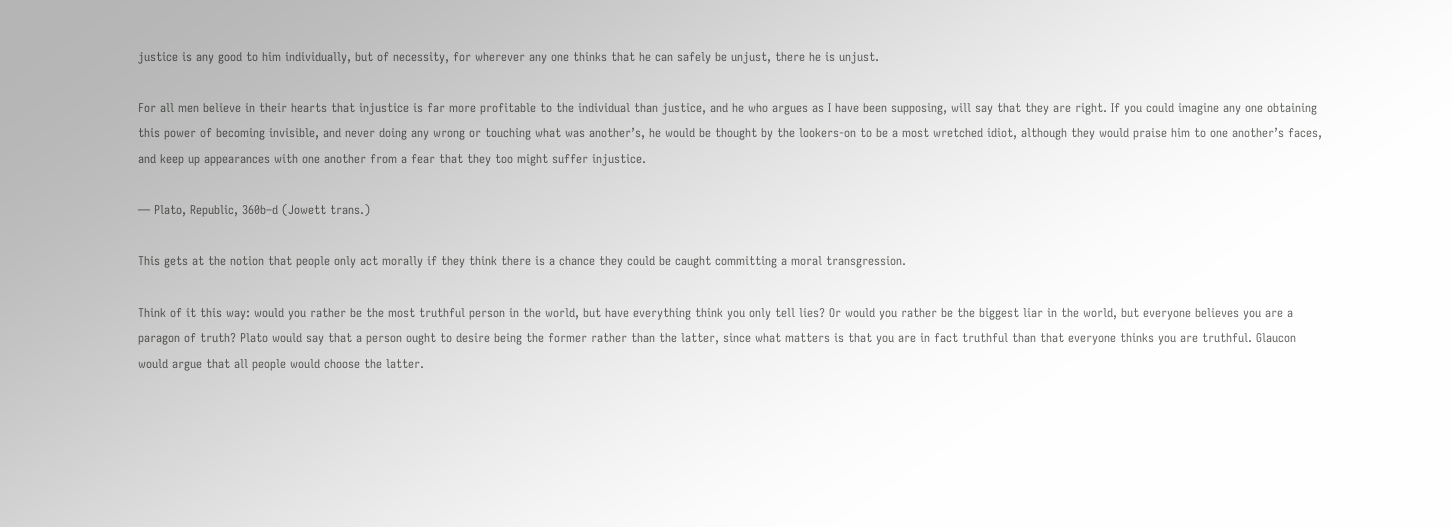justice is any good to him individually, but of necessity, for wherever any one thinks that he can safely be unjust, there he is unjust.

For all men believe in their hearts that injustice is far more profitable to the individual than justice, and he who argues as I have been supposing, will say that they are right. If you could imagine any one obtaining this power of becoming invisible, and never doing any wrong or touching what was another’s, he would be thought by the lookers-on to be a most wretched idiot, although they would praise him to one another’s faces, and keep up appearances with one another from a fear that they too might suffer injustice.

— Plato, Republic, 360b–d (Jowett trans.)

This gets at the notion that people only act morally if they think there is a chance they could be caught committing a moral transgression.

Think of it this way: would you rather be the most truthful person in the world, but have everything think you only tell lies? Or would you rather be the biggest liar in the world, but everyone believes you are a paragon of truth? Plato would say that a person ought to desire being the former rather than the latter, since what matters is that you are in fact truthful than that everyone thinks you are truthful. Glaucon would argue that all people would choose the latter.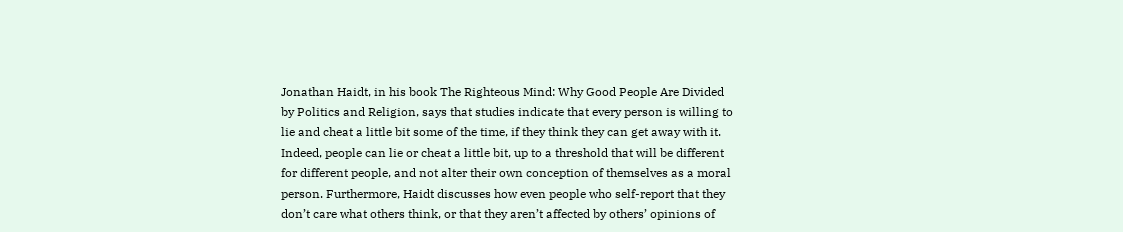Jonathan Haidt, in his book The Righteous Mind: Why Good People Are Divided by Politics and Religion, says that studies indicate that every person is willing to lie and cheat a little bit some of the time, if they think they can get away with it. Indeed, people can lie or cheat a little bit, up to a threshold that will be different for different people, and not alter their own conception of themselves as a moral person. Furthermore, Haidt discusses how even people who self-report that they don’t care what others think, or that they aren’t affected by others’ opinions of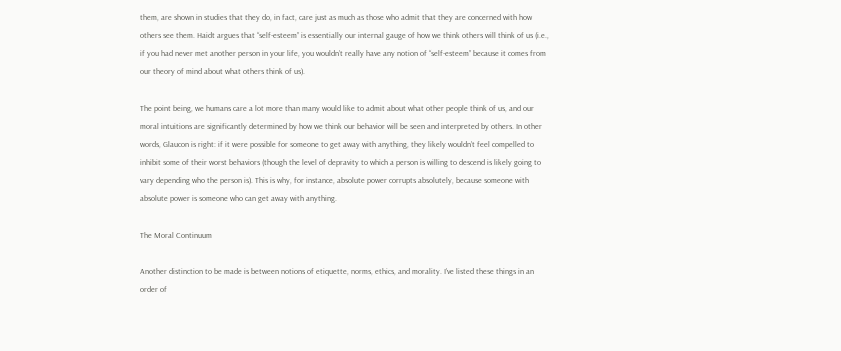them, are shown in studies that they do, in fact, care just as much as those who admit that they are concerned with how others see them. Haidt argues that “self-esteem” is essentially our internal gauge of how we think others will think of us (i.e., if you had never met another person in your life, you wouldn’t really have any notion of “self-esteem” because it comes from our theory of mind about what others think of us).

The point being, we humans care a lot more than many would like to admit about what other people think of us, and our moral intuitions are significantly determined by how we think our behavior will be seen and interpreted by others. In other words, Glaucon is right: if it were possible for someone to get away with anything, they likely wouldn’t feel compelled to inhibit some of their worst behaviors (though the level of depravity to which a person is willing to descend is likely going to vary depending who the person is). This is why, for instance, absolute power corrupts absolutely, because someone with absolute power is someone who can get away with anything.

The Moral Continuum

Another distinction to be made is between notions of etiquette, norms, ethics, and morality. I’ve listed these things in an order of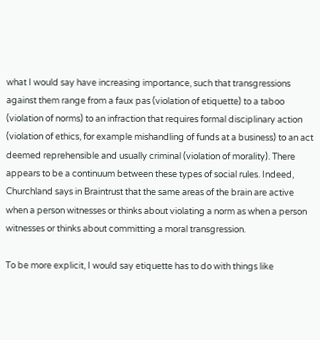what I would say have increasing importance, such that transgressions against them range from a faux pas (violation of etiquette) to a taboo (violation of norms) to an infraction that requires formal disciplinary action (violation of ethics, for example mishandling of funds at a business) to an act deemed reprehensible and usually criminal (violation of morality). There appears to be a continuum between these types of social rules. Indeed, Churchland says in Braintrust that the same areas of the brain are active when a person witnesses or thinks about violating a norm as when a person witnesses or thinks about committing a moral transgression.

To be more explicit, I would say etiquette has to do with things like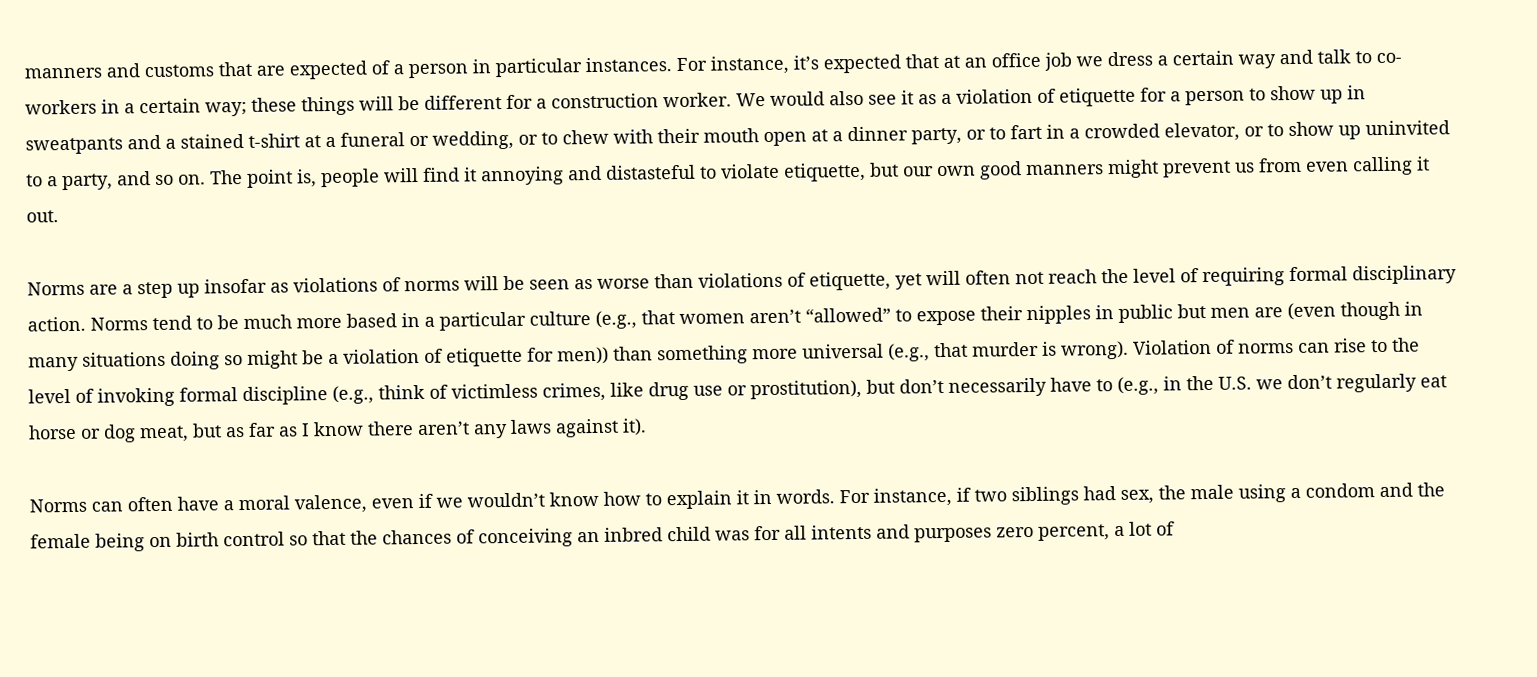manners and customs that are expected of a person in particular instances. For instance, it’s expected that at an office job we dress a certain way and talk to co-workers in a certain way; these things will be different for a construction worker. We would also see it as a violation of etiquette for a person to show up in sweatpants and a stained t-shirt at a funeral or wedding, or to chew with their mouth open at a dinner party, or to fart in a crowded elevator, or to show up uninvited to a party, and so on. The point is, people will find it annoying and distasteful to violate etiquette, but our own good manners might prevent us from even calling it out.

Norms are a step up insofar as violations of norms will be seen as worse than violations of etiquette, yet will often not reach the level of requiring formal disciplinary action. Norms tend to be much more based in a particular culture (e.g., that women aren’t “allowed” to expose their nipples in public but men are (even though in many situations doing so might be a violation of etiquette for men)) than something more universal (e.g., that murder is wrong). Violation of norms can rise to the level of invoking formal discipline (e.g., think of victimless crimes, like drug use or prostitution), but don’t necessarily have to (e.g., in the U.S. we don’t regularly eat horse or dog meat, but as far as I know there aren’t any laws against it).

Norms can often have a moral valence, even if we wouldn’t know how to explain it in words. For instance, if two siblings had sex, the male using a condom and the female being on birth control so that the chances of conceiving an inbred child was for all intents and purposes zero percent, a lot of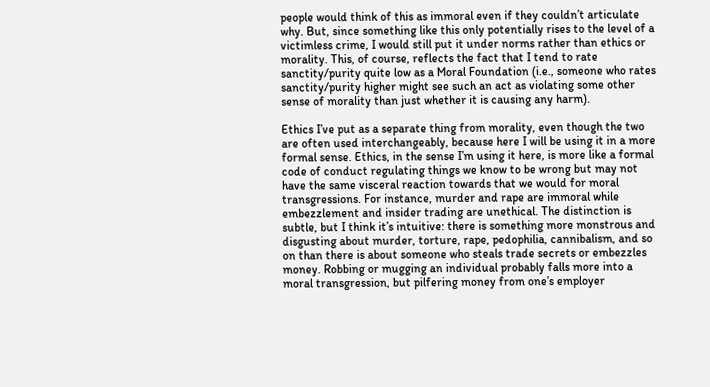people would think of this as immoral even if they couldn’t articulate why. But, since something like this only potentially rises to the level of a victimless crime, I would still put it under norms rather than ethics or morality. This, of course, reflects the fact that I tend to rate sanctity/purity quite low as a Moral Foundation (i.e., someone who rates sanctity/purity higher might see such an act as violating some other sense of morality than just whether it is causing any harm).

Ethics I’ve put as a separate thing from morality, even though the two are often used interchangeably, because here I will be using it in a more formal sense. Ethics, in the sense I’m using it here, is more like a formal code of conduct regulating things we know to be wrong but may not have the same visceral reaction towards that we would for moral transgressions. For instance, murder and rape are immoral while embezzlement and insider trading are unethical. The distinction is subtle, but I think it’s intuitive: there is something more monstrous and disgusting about murder, torture, rape, pedophilia, cannibalism, and so on than there is about someone who steals trade secrets or embezzles money. Robbing or mugging an individual probably falls more into a moral transgression, but pilfering money from one’s employer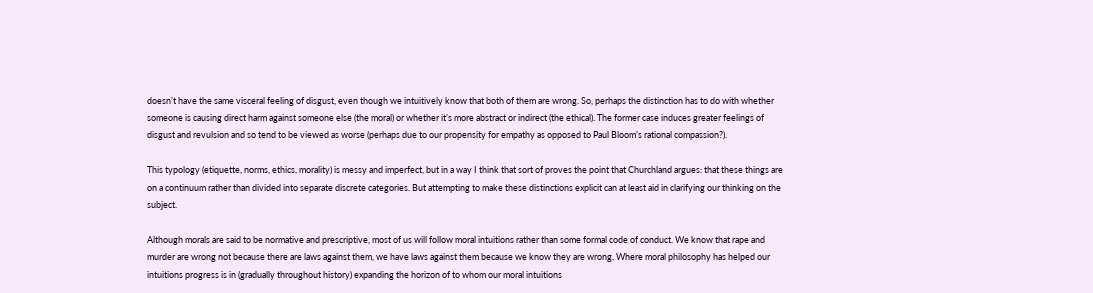doesn’t have the same visceral feeling of disgust, even though we intuitively know that both of them are wrong. So, perhaps the distinction has to do with whether someone is causing direct harm against someone else (the moral) or whether it’s more abstract or indirect (the ethical). The former case induces greater feelings of disgust and revulsion and so tend to be viewed as worse (perhaps due to our propensity for empathy as opposed to Paul Bloom’s rational compassion?).

This typology (etiquette, norms, ethics, morality) is messy and imperfect, but in a way I think that sort of proves the point that Churchland argues: that these things are on a continuum rather than divided into separate discrete categories. But attempting to make these distinctions explicit can at least aid in clarifying our thinking on the subject.

Although morals are said to be normative and prescriptive, most of us will follow moral intuitions rather than some formal code of conduct. We know that rape and murder are wrong not because there are laws against them, we have laws against them because we know they are wrong. Where moral philosophy has helped our intuitions progress is in (gradually throughout history) expanding the horizon of to whom our moral intuitions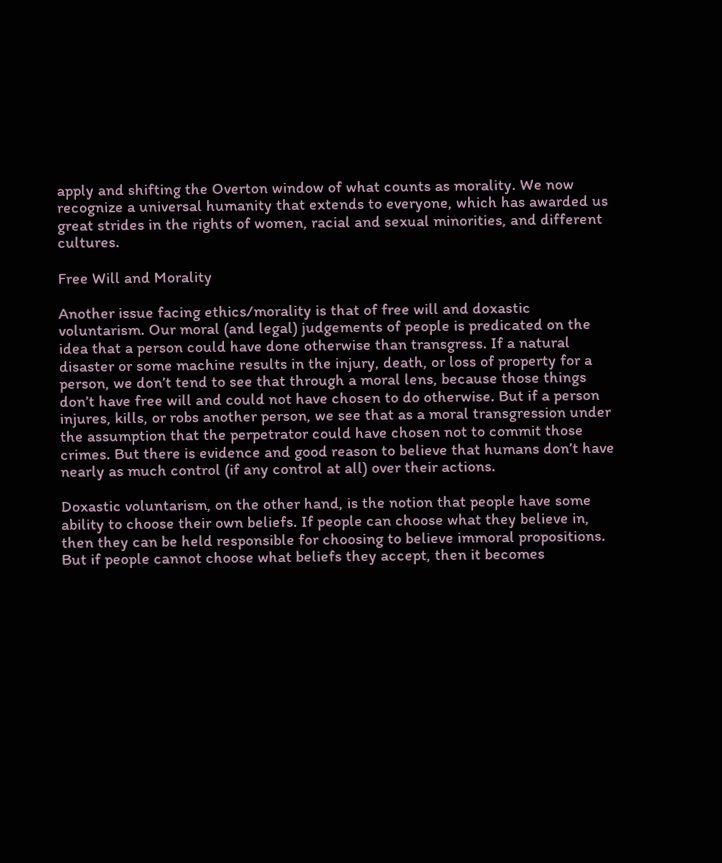apply and shifting the Overton window of what counts as morality. We now recognize a universal humanity that extends to everyone, which has awarded us great strides in the rights of women, racial and sexual minorities, and different cultures.

Free Will and Morality

Another issue facing ethics/morality is that of free will and doxastic voluntarism. Our moral (and legal) judgements of people is predicated on the idea that a person could have done otherwise than transgress. If a natural disaster or some machine results in the injury, death, or loss of property for a person, we don’t tend to see that through a moral lens, because those things don’t have free will and could not have chosen to do otherwise. But if a person injures, kills, or robs another person, we see that as a moral transgression under the assumption that the perpetrator could have chosen not to commit those crimes. But there is evidence and good reason to believe that humans don’t have nearly as much control (if any control at all) over their actions.

Doxastic voluntarism, on the other hand, is the notion that people have some ability to choose their own beliefs. If people can choose what they believe in, then they can be held responsible for choosing to believe immoral propositions. But if people cannot choose what beliefs they accept, then it becomes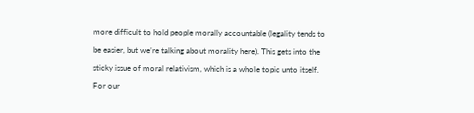more difficult to hold people morally accountable (legality tends to be easier, but we’re talking about morality here). This gets into the sticky issue of moral relativism, which is a whole topic unto itself. For our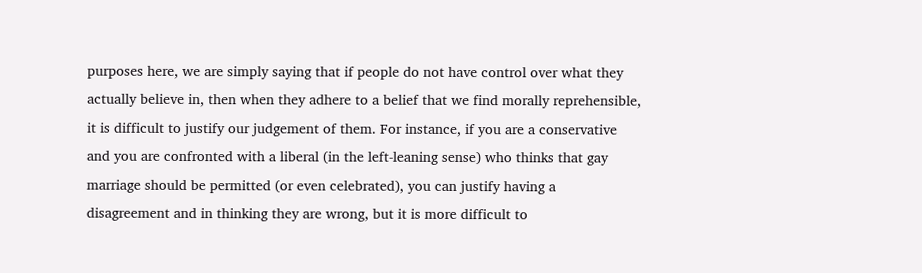purposes here, we are simply saying that if people do not have control over what they actually believe in, then when they adhere to a belief that we find morally reprehensible, it is difficult to justify our judgement of them. For instance, if you are a conservative and you are confronted with a liberal (in the left-leaning sense) who thinks that gay marriage should be permitted (or even celebrated), you can justify having a disagreement and in thinking they are wrong, but it is more difficult to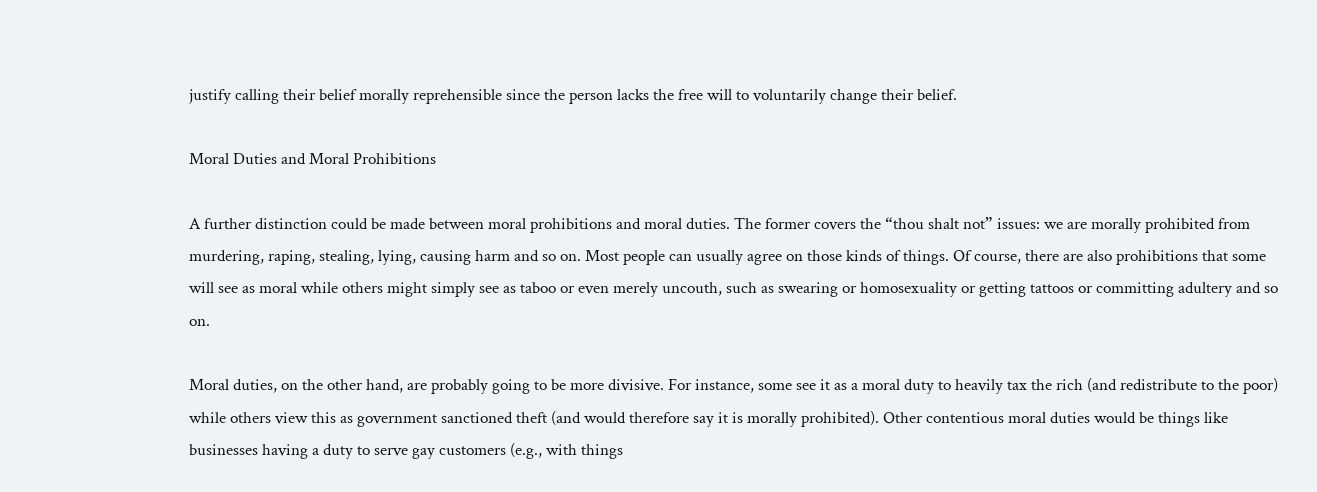justify calling their belief morally reprehensible since the person lacks the free will to voluntarily change their belief.

Moral Duties and Moral Prohibitions

A further distinction could be made between moral prohibitions and moral duties. The former covers the “thou shalt not” issues: we are morally prohibited from murdering, raping, stealing, lying, causing harm and so on. Most people can usually agree on those kinds of things. Of course, there are also prohibitions that some will see as moral while others might simply see as taboo or even merely uncouth, such as swearing or homosexuality or getting tattoos or committing adultery and so on.

Moral duties, on the other hand, are probably going to be more divisive. For instance, some see it as a moral duty to heavily tax the rich (and redistribute to the poor) while others view this as government sanctioned theft (and would therefore say it is morally prohibited). Other contentious moral duties would be things like businesses having a duty to serve gay customers (e.g., with things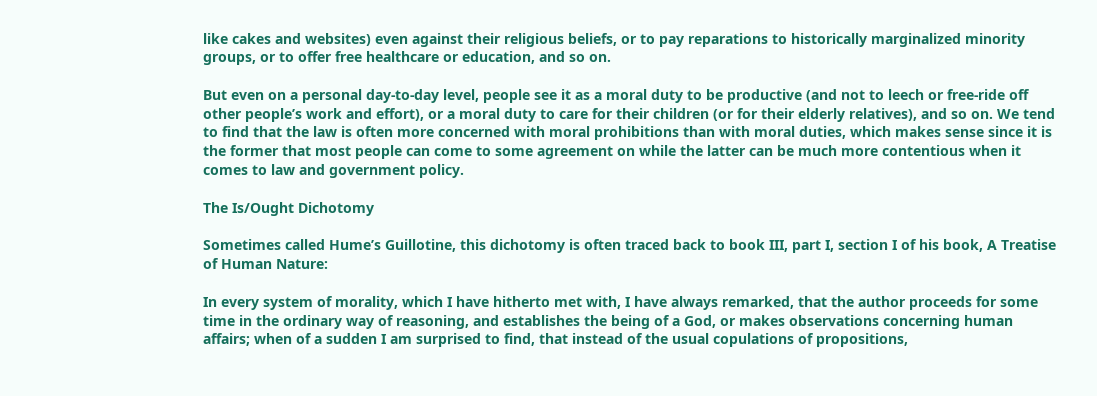like cakes and websites) even against their religious beliefs, or to pay reparations to historically marginalized minority groups, or to offer free healthcare or education, and so on.

But even on a personal day-to-day level, people see it as a moral duty to be productive (and not to leech or free-ride off other people’s work and effort), or a moral duty to care for their children (or for their elderly relatives), and so on. We tend to find that the law is often more concerned with moral prohibitions than with moral duties, which makes sense since it is the former that most people can come to some agreement on while the latter can be much more contentious when it comes to law and government policy.

The Is/Ought Dichotomy

Sometimes called Hume’s Guillotine, this dichotomy is often traced back to book III, part I, section I of his book, A Treatise of Human Nature:

In every system of morality, which I have hitherto met with, I have always remarked, that the author proceeds for some time in the ordinary way of reasoning, and establishes the being of a God, or makes observations concerning human affairs; when of a sudden I am surprised to find, that instead of the usual copulations of propositions,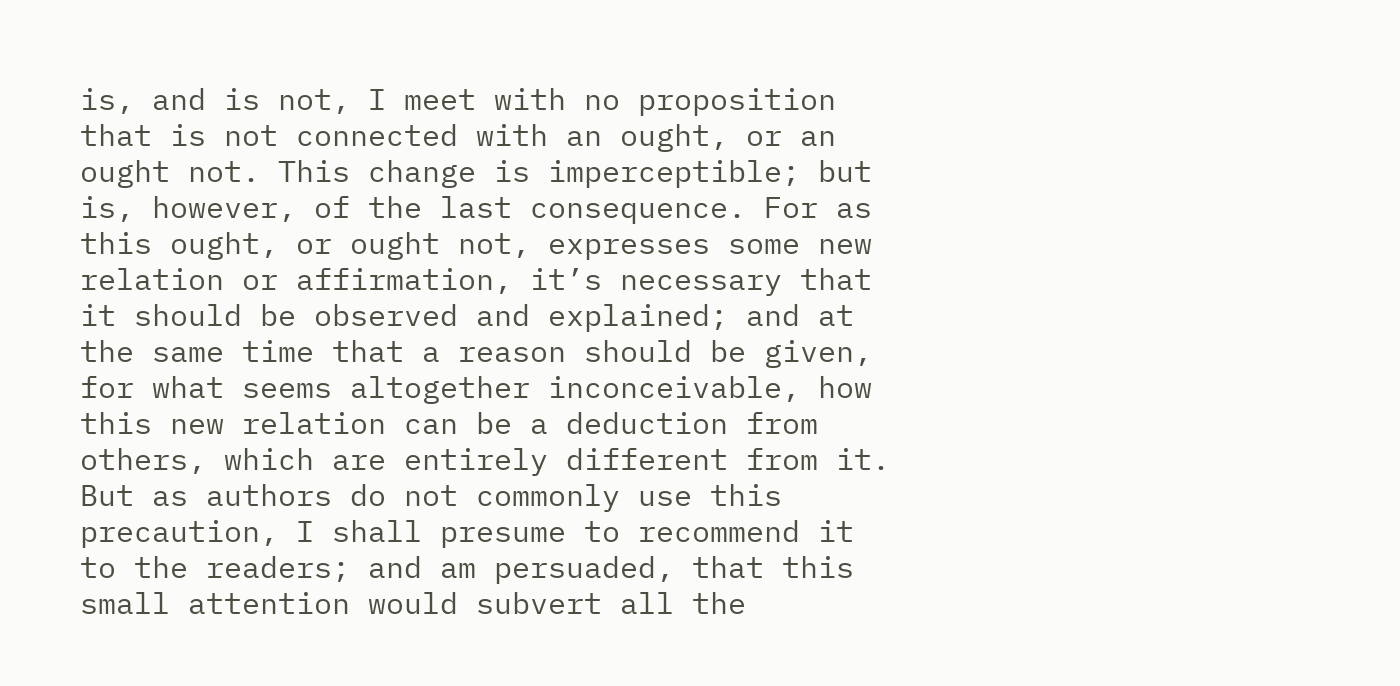is, and is not, I meet with no proposition that is not connected with an ought, or an ought not. This change is imperceptible; but is, however, of the last consequence. For as this ought, or ought not, expresses some new relation or affirmation, it’s necessary that it should be observed and explained; and at the same time that a reason should be given, for what seems altogether inconceivable, how this new relation can be a deduction from others, which are entirely different from it. But as authors do not commonly use this precaution, I shall presume to recommend it to the readers; and am persuaded, that this small attention would subvert all the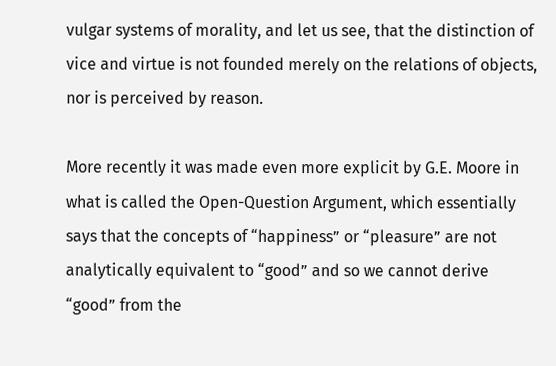vulgar systems of morality, and let us see, that the distinction of vice and virtue is not founded merely on the relations of objects, nor is perceived by reason.

More recently it was made even more explicit by G.E. Moore in what is called the Open-Question Argument, which essentially says that the concepts of “happiness” or “pleasure” are not analytically equivalent to “good” and so we cannot derive “good” from the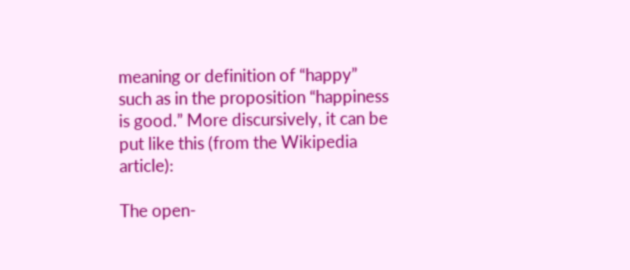meaning or definition of “happy” such as in the proposition “happiness is good.” More discursively, it can be put like this (from the Wikipedia article):

The open-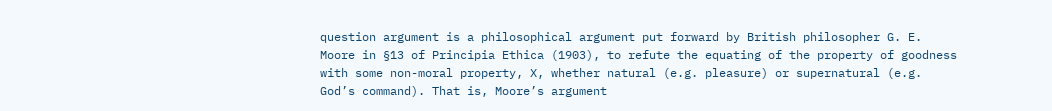question argument is a philosophical argument put forward by British philosopher G. E. Moore in §13 of Principia Ethica (1903), to refute the equating of the property of goodness with some non-moral property, X, whether natural (e.g. pleasure) or supernatural (e.g. God’s command). That is, Moore’s argument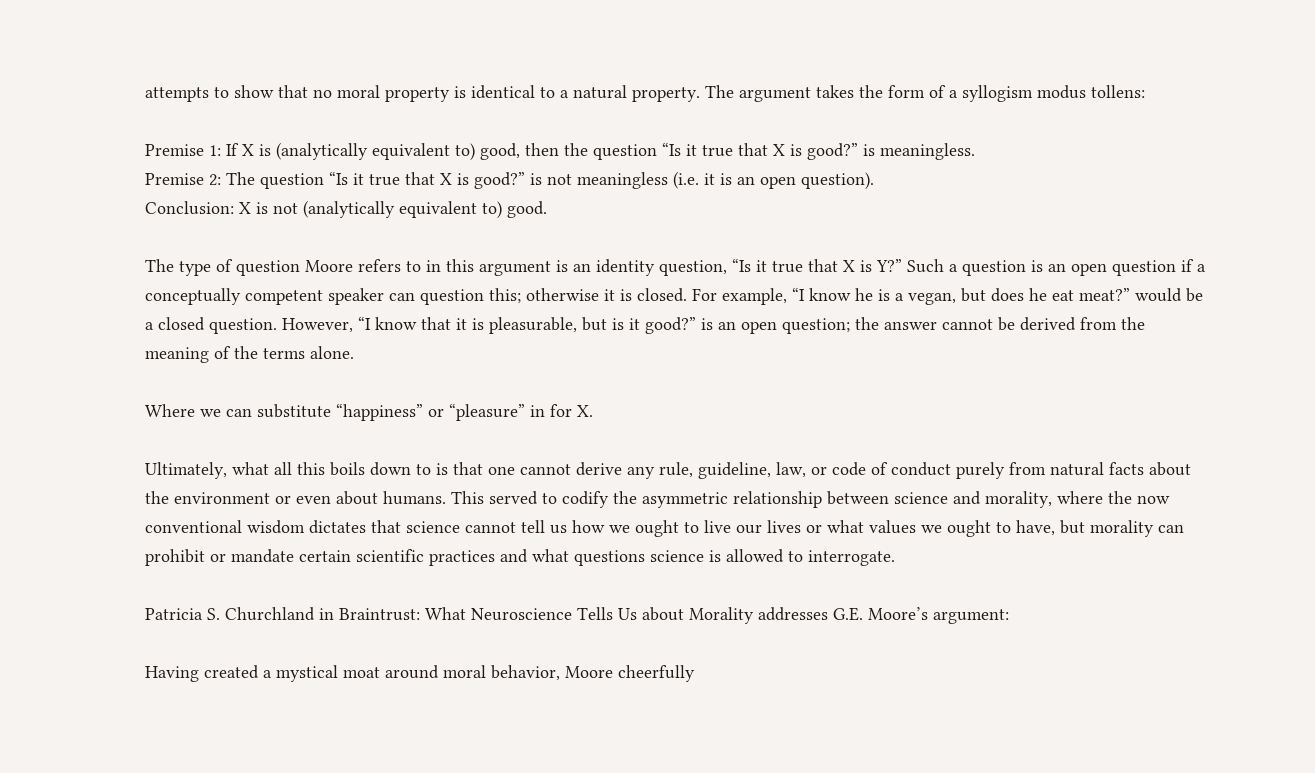attempts to show that no moral property is identical to a natural property. The argument takes the form of a syllogism modus tollens:

Premise 1: If X is (analytically equivalent to) good, then the question “Is it true that X is good?” is meaningless.
Premise 2: The question “Is it true that X is good?” is not meaningless (i.e. it is an open question).
Conclusion: X is not (analytically equivalent to) good.

The type of question Moore refers to in this argument is an identity question, “Is it true that X is Y?” Such a question is an open question if a conceptually competent speaker can question this; otherwise it is closed. For example, “I know he is a vegan, but does he eat meat?” would be a closed question. However, “I know that it is pleasurable, but is it good?” is an open question; the answer cannot be derived from the meaning of the terms alone.

Where we can substitute “happiness” or “pleasure” in for X.

Ultimately, what all this boils down to is that one cannot derive any rule, guideline, law, or code of conduct purely from natural facts about the environment or even about humans. This served to codify the asymmetric relationship between science and morality, where the now conventional wisdom dictates that science cannot tell us how we ought to live our lives or what values we ought to have, but morality can prohibit or mandate certain scientific practices and what questions science is allowed to interrogate.

Patricia S. Churchland in Braintrust: What Neuroscience Tells Us about Morality addresses G.E. Moore’s argument:

Having created a mystical moat around moral behavior, Moore cheerfully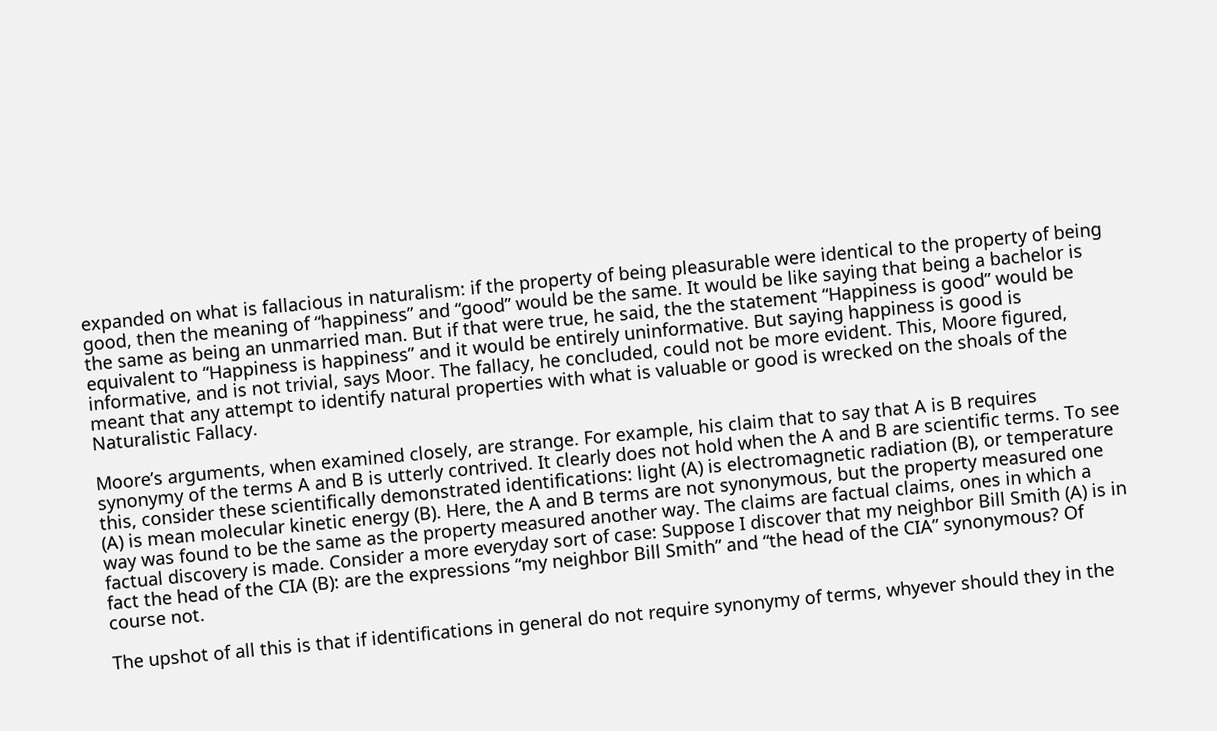expanded on what is fallacious in naturalism: if the property of being pleasurable were identical to the property of being good, then the meaning of “happiness” and “good” would be the same. It would be like saying that being a bachelor is the same as being an unmarried man. But if that were true, he said, the the statement “Happiness is good” would be equivalent to “Happiness is happiness” and it would be entirely uninformative. But saying happiness is good is informative, and is not trivial, says Moor. The fallacy, he concluded, could not be more evident. This, Moore figured, meant that any attempt to identify natural properties with what is valuable or good is wrecked on the shoals of the Naturalistic Fallacy.

Moore’s arguments, when examined closely, are strange. For example, his claim that to say that A is B requires synonymy of the terms A and B is utterly contrived. It clearly does not hold when the A and B are scientific terms. To see this, consider these scientifically demonstrated identifications: light (A) is electromagnetic radiation (B), or temperature (A) is mean molecular kinetic energy (B). Here, the A and B terms are not synonymous, but the property measured one way was found to be the same as the property measured another way. The claims are factual claims, ones in which a factual discovery is made. Consider a more everyday sort of case: Suppose I discover that my neighbor Bill Smith (A) is in fact the head of the CIA (B): are the expressions “my neighbor Bill Smith” and “the head of the CIA” synonymous? Of course not.

The upshot of all this is that if identifications in general do not require synonymy of terms, whyever should they in the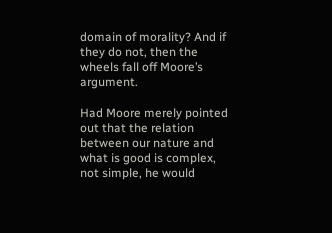domain of morality? And if they do not, then the wheels fall off Moore’s argument.

Had Moore merely pointed out that the relation between our nature and what is good is complex, not simple, he would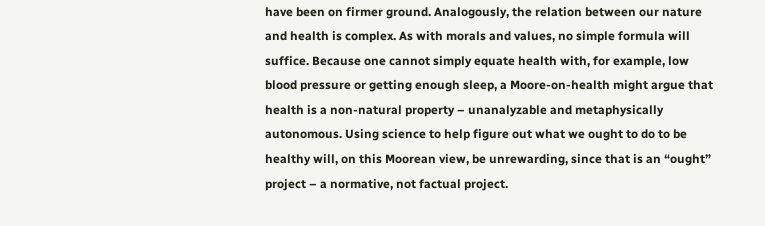have been on firmer ground. Analogously, the relation between our nature and health is complex. As with morals and values, no simple formula will suffice. Because one cannot simply equate health with, for example, low blood pressure or getting enough sleep, a Moore-on-health might argue that health is a non-natural property – unanalyzable and metaphysically autonomous. Using science to help figure out what we ought to do to be healthy will, on this Moorean view, be unrewarding, since that is an “ought” project – a normative, not factual project.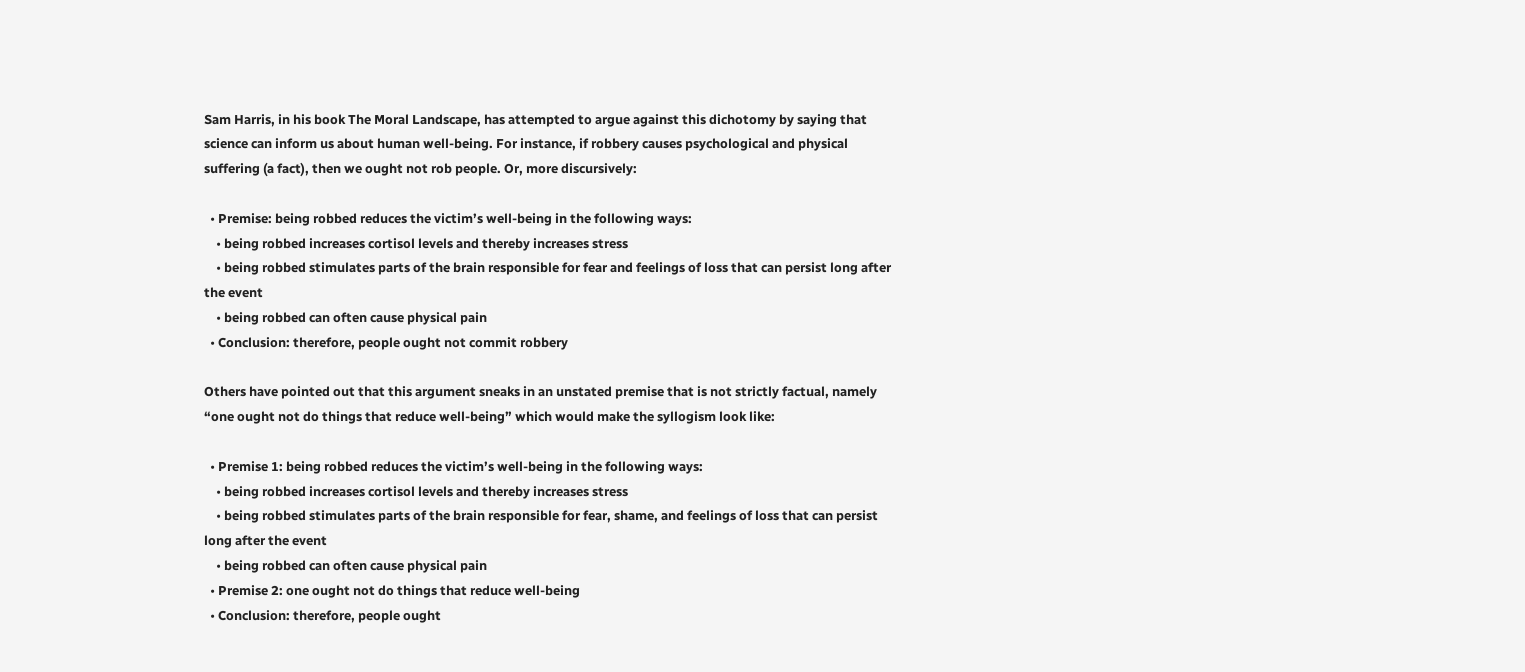Sam Harris, in his book The Moral Landscape, has attempted to argue against this dichotomy by saying that science can inform us about human well-being. For instance, if robbery causes psychological and physical suffering (a fact), then we ought not rob people. Or, more discursively:

  • Premise: being robbed reduces the victim’s well-being in the following ways:
    • being robbed increases cortisol levels and thereby increases stress
    • being robbed stimulates parts of the brain responsible for fear and feelings of loss that can persist long after the event
    • being robbed can often cause physical pain
  • Conclusion: therefore, people ought not commit robbery

Others have pointed out that this argument sneaks in an unstated premise that is not strictly factual, namely “one ought not do things that reduce well-being” which would make the syllogism look like:

  • Premise 1: being robbed reduces the victim’s well-being in the following ways:
    • being robbed increases cortisol levels and thereby increases stress
    • being robbed stimulates parts of the brain responsible for fear, shame, and feelings of loss that can persist long after the event
    • being robbed can often cause physical pain
  • Premise 2: one ought not do things that reduce well-being
  • Conclusion: therefore, people ought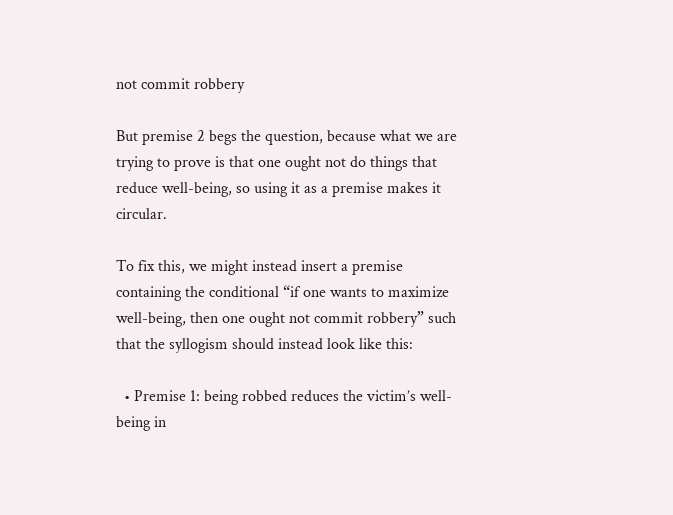not commit robbery

But premise 2 begs the question, because what we are trying to prove is that one ought not do things that reduce well-being, so using it as a premise makes it circular.

To fix this, we might instead insert a premise containing the conditional “if one wants to maximize well-being, then one ought not commit robbery” such that the syllogism should instead look like this:

  • Premise 1: being robbed reduces the victim’s well-being in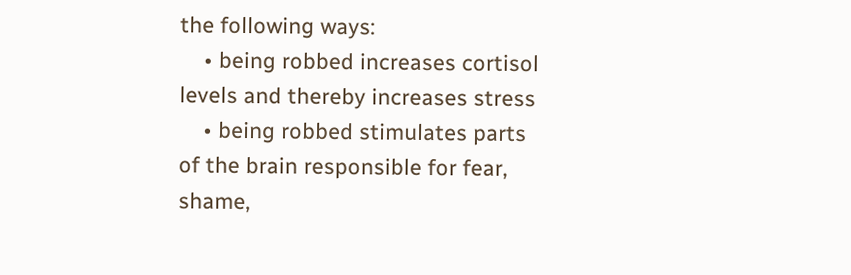the following ways:
    • being robbed increases cortisol levels and thereby increases stress
    • being robbed stimulates parts of the brain responsible for fear, shame,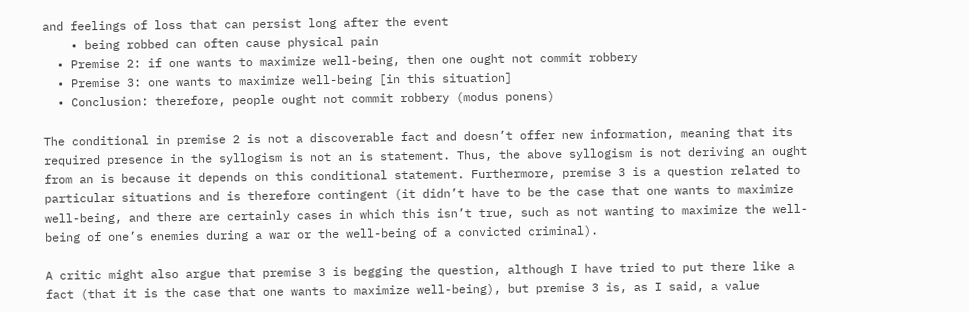and feelings of loss that can persist long after the event
    • being robbed can often cause physical pain
  • Premise 2: if one wants to maximize well-being, then one ought not commit robbery
  • Premise 3: one wants to maximize well-being [in this situation]
  • Conclusion: therefore, people ought not commit robbery (modus ponens)

The conditional in premise 2 is not a discoverable fact and doesn’t offer new information, meaning that its required presence in the syllogism is not an is statement. Thus, the above syllogism is not deriving an ought from an is because it depends on this conditional statement. Furthermore, premise 3 is a question related to particular situations and is therefore contingent (it didn’t have to be the case that one wants to maximize well-being, and there are certainly cases in which this isn’t true, such as not wanting to maximize the well-being of one’s enemies during a war or the well-being of a convicted criminal).

A critic might also argue that premise 3 is begging the question, although I have tried to put there like a fact (that it is the case that one wants to maximize well-being), but premise 3 is, as I said, a value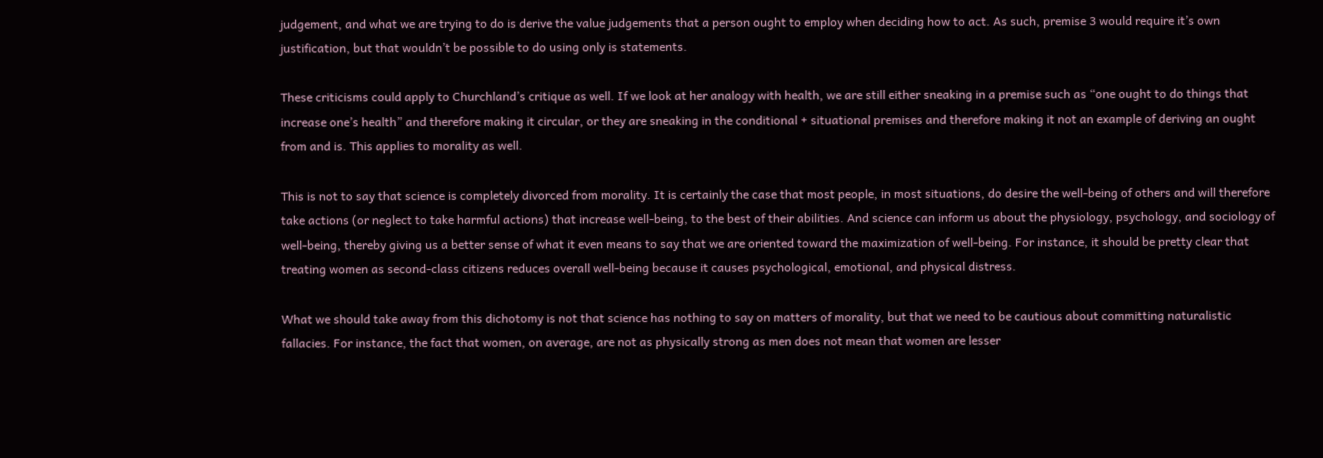judgement, and what we are trying to do is derive the value judgements that a person ought to employ when deciding how to act. As such, premise 3 would require it’s own justification, but that wouldn’t be possible to do using only is statements.

These criticisms could apply to Churchland’s critique as well. If we look at her analogy with health, we are still either sneaking in a premise such as “one ought to do things that increase one’s health” and therefore making it circular, or they are sneaking in the conditional + situational premises and therefore making it not an example of deriving an ought from and is. This applies to morality as well.

This is not to say that science is completely divorced from morality. It is certainly the case that most people, in most situations, do desire the well-being of others and will therefore take actions (or neglect to take harmful actions) that increase well-being, to the best of their abilities. And science can inform us about the physiology, psychology, and sociology of well-being, thereby giving us a better sense of what it even means to say that we are oriented toward the maximization of well-being. For instance, it should be pretty clear that treating women as second-class citizens reduces overall well-being because it causes psychological, emotional, and physical distress.

What we should take away from this dichotomy is not that science has nothing to say on matters of morality, but that we need to be cautious about committing naturalistic fallacies. For instance, the fact that women, on average, are not as physically strong as men does not mean that women are lesser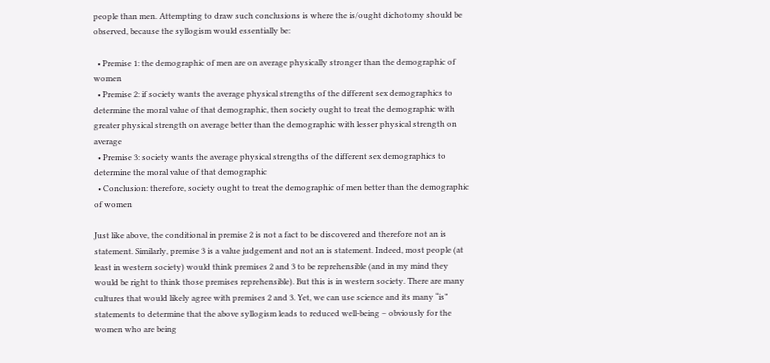people than men. Attempting to draw such conclusions is where the is/ought dichotomy should be observed, because the syllogism would essentially be:

  • Premise 1: the demographic of men are on average physically stronger than the demographic of women
  • Premise 2: if society wants the average physical strengths of the different sex demographics to determine the moral value of that demographic, then society ought to treat the demographic with greater physical strength on average better than the demographic with lesser physical strength on average
  • Premise 3: society wants the average physical strengths of the different sex demographics to determine the moral value of that demographic
  • Conclusion: therefore, society ought to treat the demographic of men better than the demographic of women

Just like above, the conditional in premise 2 is not a fact to be discovered and therefore not an is statement. Similarly, premise 3 is a value judgement and not an is statement. Indeed, most people (at least in western society) would think premises 2 and 3 to be reprehensible (and in my mind they would be right to think those premises reprehensible). But this is in western society. There are many cultures that would likely agree with premises 2 and 3. Yet, we can use science and its many “is” statements to determine that the above syllogism leads to reduced well-being – obviously for the women who are being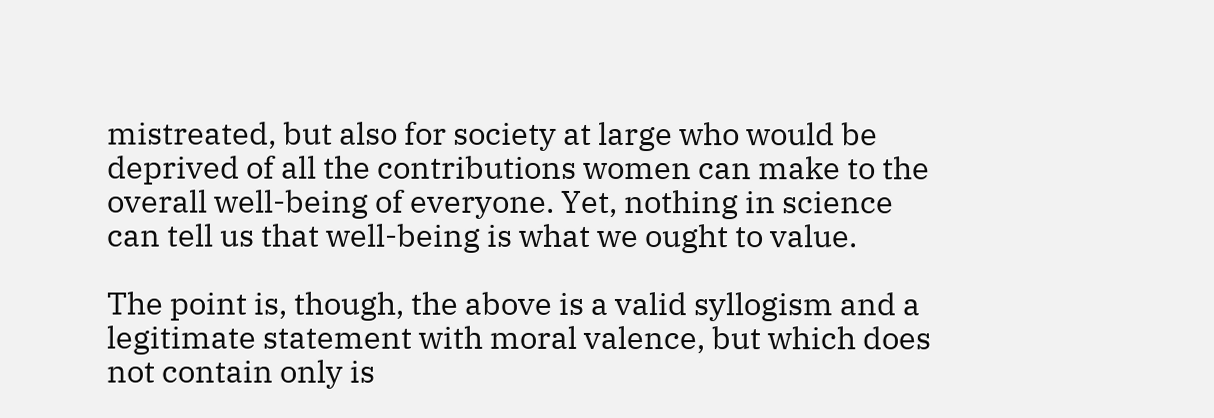mistreated, but also for society at large who would be deprived of all the contributions women can make to the overall well-being of everyone. Yet, nothing in science can tell us that well-being is what we ought to value.

The point is, though, the above is a valid syllogism and a legitimate statement with moral valence, but which does not contain only is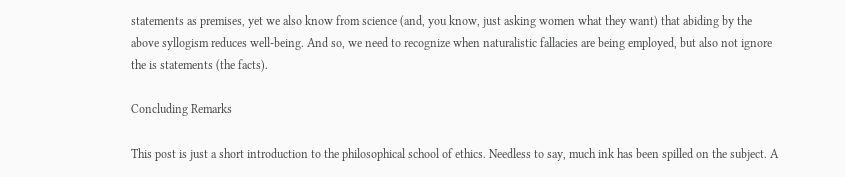statements as premises, yet we also know from science (and, you know, just asking women what they want) that abiding by the above syllogism reduces well-being. And so, we need to recognize when naturalistic fallacies are being employed, but also not ignore the is statements (the facts).

Concluding Remarks

This post is just a short introduction to the philosophical school of ethics. Needless to say, much ink has been spilled on the subject. A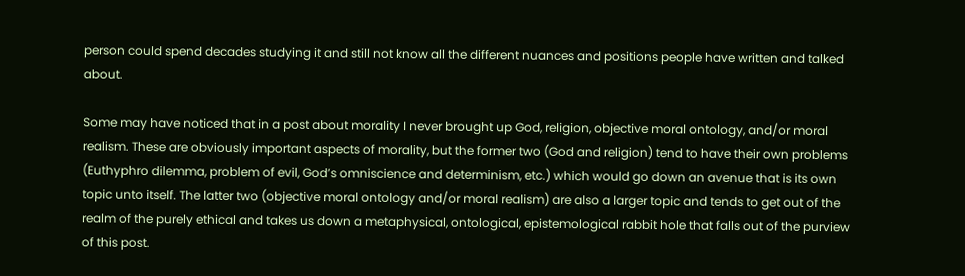person could spend decades studying it and still not know all the different nuances and positions people have written and talked about.

Some may have noticed that in a post about morality I never brought up God, religion, objective moral ontology, and/or moral realism. These are obviously important aspects of morality, but the former two (God and religion) tend to have their own problems (Euthyphro dilemma, problem of evil, God’s omniscience and determinism, etc.) which would go down an avenue that is its own topic unto itself. The latter two (objective moral ontology and/or moral realism) are also a larger topic and tends to get out of the realm of the purely ethical and takes us down a metaphysical, ontological, epistemological rabbit hole that falls out of the purview of this post.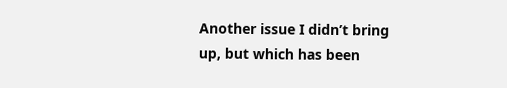Another issue I didn’t bring up, but which has been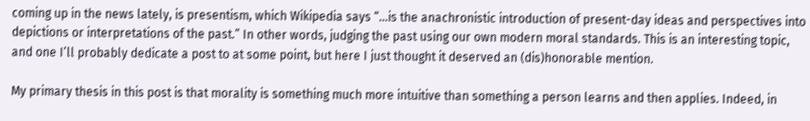coming up in the news lately, is presentism, which Wikipedia says “…is the anachronistic introduction of present-day ideas and perspectives into depictions or interpretations of the past.” In other words, judging the past using our own modern moral standards. This is an interesting topic, and one I’ll probably dedicate a post to at some point, but here I just thought it deserved an (dis)honorable mention.

My primary thesis in this post is that morality is something much more intuitive than something a person learns and then applies. Indeed, in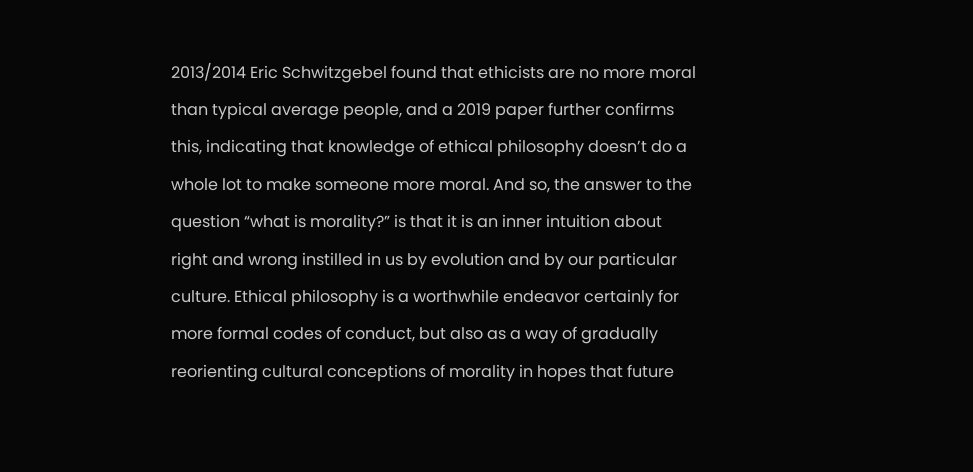2013/2014 Eric Schwitzgebel found that ethicists are no more moral than typical average people, and a 2019 paper further confirms this, indicating that knowledge of ethical philosophy doesn’t do a whole lot to make someone more moral. And so, the answer to the question “what is morality?” is that it is an inner intuition about right and wrong instilled in us by evolution and by our particular culture. Ethical philosophy is a worthwhile endeavor certainly for more formal codes of conduct, but also as a way of gradually reorienting cultural conceptions of morality in hopes that future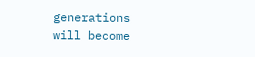generations will become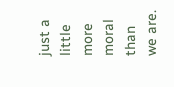just a little more moral than we are.